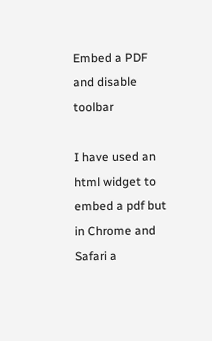Embed a PDF and disable toolbar

I have used an html widget to embed a pdf but in Chrome and Safari a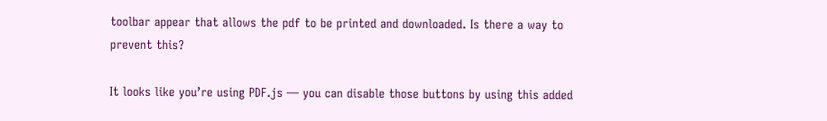toolbar appear that allows the pdf to be printed and downloaded. Is there a way to prevent this?

It looks like you’re using PDF.js — you can disable those buttons by using this added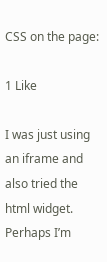CSS on the page:

1 Like

I was just using an iframe and also tried the html widget.
Perhaps I’m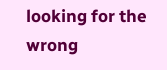looking for the wrong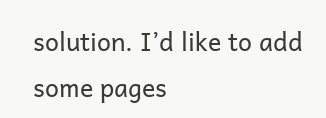solution. I’d like to add some pages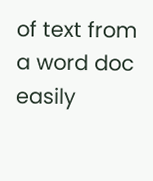of text from a word doc easily